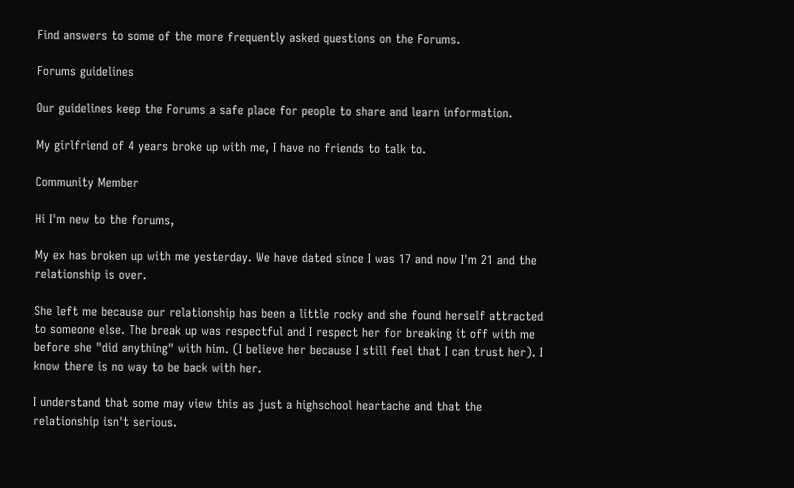Find answers to some of the more frequently asked questions on the Forums.

Forums guidelines

Our guidelines keep the Forums a safe place for people to share and learn information.

My girlfriend of 4 years broke up with me, I have no friends to talk to.

Community Member

Hi I'm new to the forums,

My ex has broken up with me yesterday. We have dated since I was 17 and now I'm 21 and the relationship is over.

She left me because our relationship has been a little rocky and she found herself attracted to someone else. The break up was respectful and I respect her for breaking it off with me before she "did anything" with him. (I believe her because I still feel that I can trust her). I know there is no way to be back with her.

I understand that some may view this as just a highschool heartache and that the relationship isn't serious.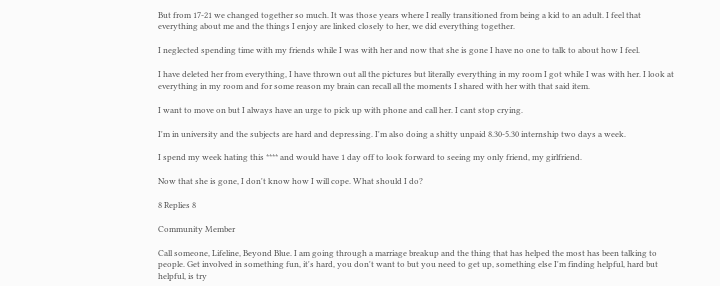But from 17-21 we changed together so much. It was those years where I really transitioned from being a kid to an adult. I feel that everything about me and the things I enjoy are linked closely to her, we did everything together.

I neglected spending time with my friends while I was with her and now that she is gone I have no one to talk to about how I feel.

I have deleted her from everything, I have thrown out all the pictures but literally everything in my room I got while I was with her. I look at everything in my room and for some reason my brain can recall all the moments I shared with her with that said item.

I want to move on but I always have an urge to pick up with phone and call her. I cant stop crying.

I'm in university and the subjects are hard and depressing. I'm also doing a shitty unpaid 8.30-5.30 internship two days a week.

I spend my week hating this **** and would have 1 day off to look forward to seeing my only friend, my girlfriend.

Now that she is gone, I don't know how I will cope. What should I do?

8 Replies 8

Community Member

Call someone, Lifeline, Beyond Blue. I am going through a marriage breakup and the thing that has helped the most has been talking to people. Get involved in something fun, it's hard, you don't want to but you need to get up, something else I'm finding helpful, hard but helpful, is try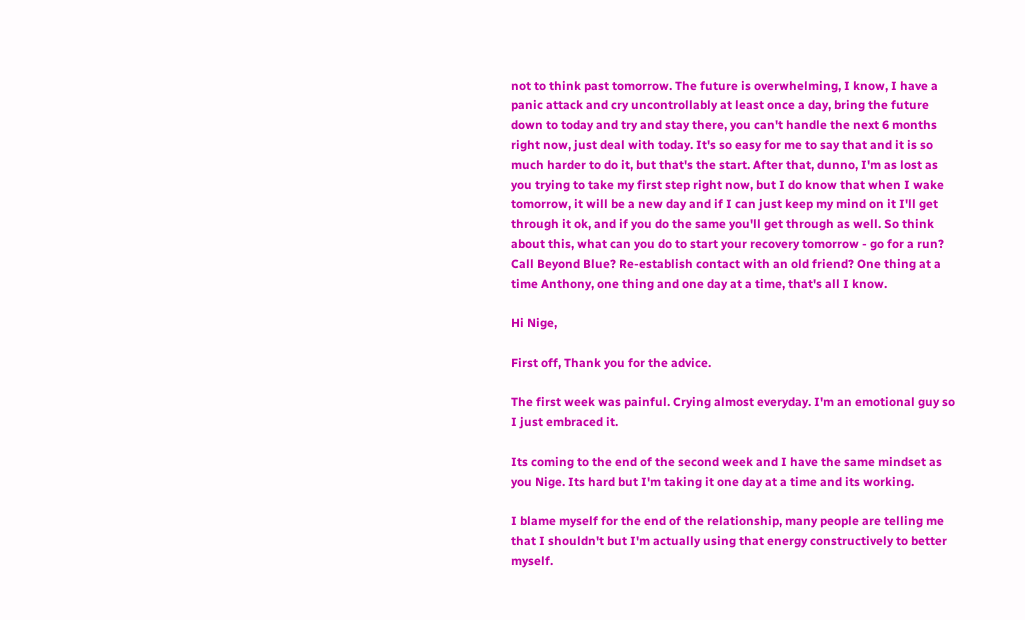not to think past tomorrow. The future is overwhelming, I know, I have a panic attack and cry uncontrollably at least once a day, bring the future down to today and try and stay there, you can't handle the next 6 months right now, just deal with today. It's so easy for me to say that and it is so much harder to do it, but that's the start. After that, dunno, I'm as lost as you trying to take my first step right now, but I do know that when I wake tomorrow, it will be a new day and if I can just keep my mind on it I'll get through it ok, and if you do the same you'll get through as well. So think about this, what can you do to start your recovery tomorrow - go for a run? Call Beyond Blue? Re-establish contact with an old friend? One thing at a time Anthony, one thing and one day at a time, that's all I know.

Hi Nige,

First off, Thank you for the advice.

The first week was painful. Crying almost everyday. I'm an emotional guy so I just embraced it.

Its coming to the end of the second week and I have the same mindset as you Nige. Its hard but I'm taking it one day at a time and its working.

I blame myself for the end of the relationship, many people are telling me that I shouldn't but I'm actually using that energy constructively to better myself.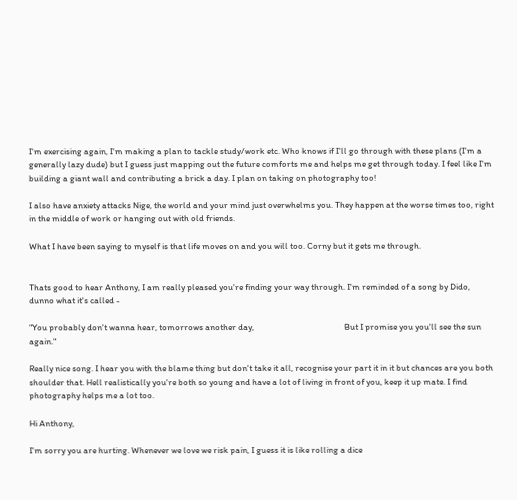I'm exercising again, I'm making a plan to tackle study/work etc. Who knows if I'll go through with these plans (I'm a generally lazy dude) but I guess just mapping out the future comforts me and helps me get through today. I feel like I'm building a giant wall and contributing a brick a day. I plan on taking on photography too!

I also have anxiety attacks Nige, the world and your mind just overwhelms you. They happen at the worse times too, right in the middle of work or hanging out with old friends.

What I have been saying to myself is that life moves on and you will too. Corny but it gets me through.


Thats good to hear Anthony, I am really pleased you're finding your way through. I'm reminded of a song by Dido, dunno what it's called -

"You probably don't wanna hear, tomorrows another day,                                             But I promise you you'll see the sun again."

Really nice song. I hear you with the blame thing but don't take it all, recognise your part it in it but chances are you both shoulder that. Hell realistically you're both so young and have a lot of living in front of you, keep it up mate. I find photography helps me a lot too.

Hi Anthony,

I'm sorry you are hurting. Whenever we love we risk pain, I guess it is like rolling a dice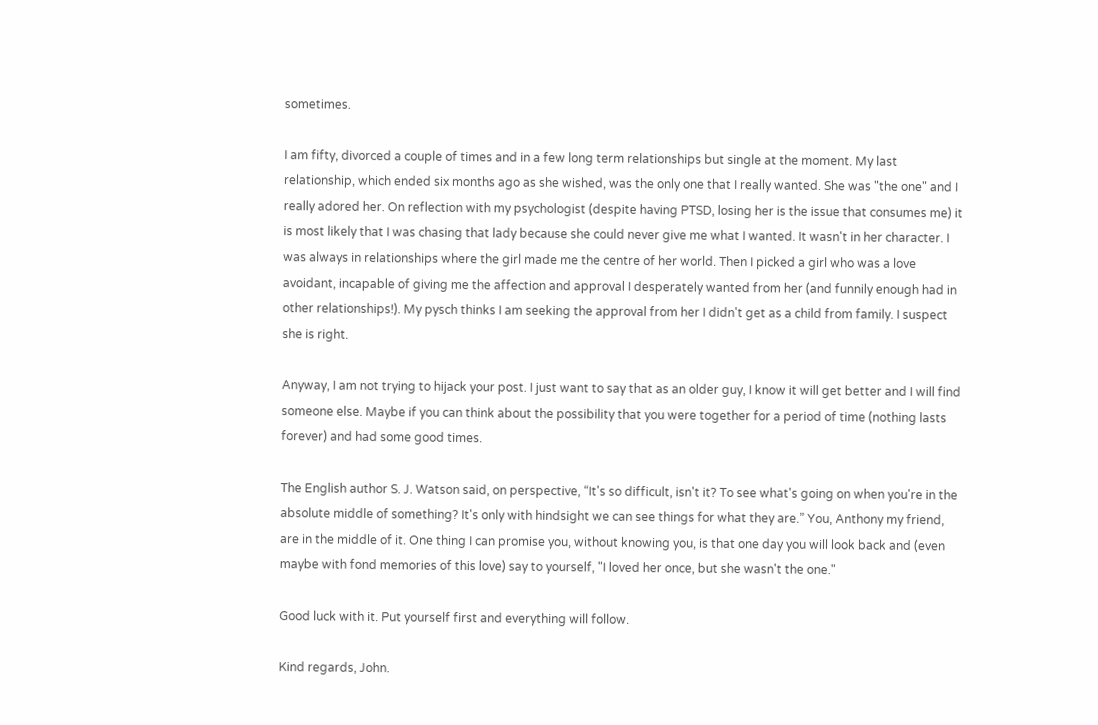sometimes.

I am fifty, divorced a couple of times and in a few long term relationships but single at the moment. My last relationship, which ended six months ago as she wished, was the only one that I really wanted. She was "the one" and I really adored her. On reflection with my psychologist (despite having PTSD, losing her is the issue that consumes me) it is most likely that I was chasing that lady because she could never give me what I wanted. It wasn't in her character. I was always in relationships where the girl made me the centre of her world. Then I picked a girl who was a love avoidant, incapable of giving me the affection and approval I desperately wanted from her (and funnily enough had in other relationships!). My pysch thinks I am seeking the approval from her I didn't get as a child from family. I suspect she is right.

Anyway, I am not trying to hijack your post. I just want to say that as an older guy, I know it will get better and I will find someone else. Maybe if you can think about the possibility that you were together for a period of time (nothing lasts forever) and had some good times.

The English author S. J. Watson said, on perspective, “It's so difficult, isn't it? To see what's going on when you're in the absolute middle of something? It's only with hindsight we can see things for what they are.” You, Anthony my friend, are in the middle of it. One thing I can promise you, without knowing you, is that one day you will look back and (even maybe with fond memories of this love) say to yourself, "I loved her once, but she wasn't the one."

Good luck with it. Put yourself first and everything will follow.

Kind regards, John.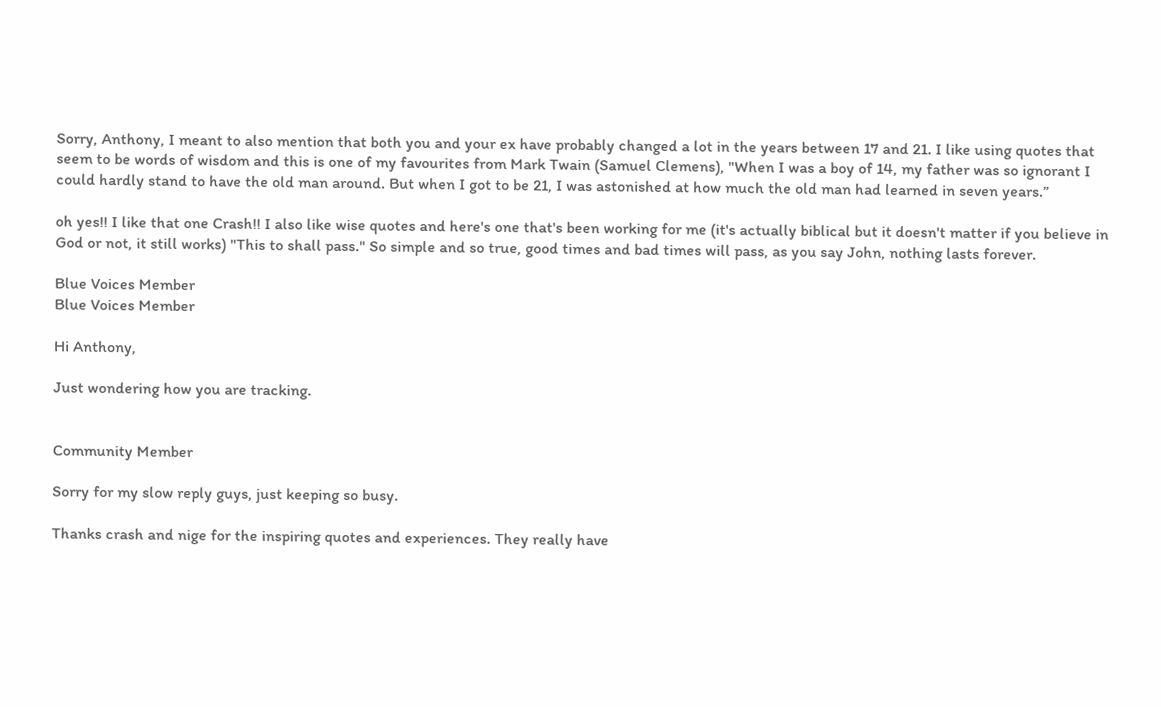Sorry, Anthony, I meant to also mention that both you and your ex have probably changed a lot in the years between 17 and 21. I like using quotes that seem to be words of wisdom and this is one of my favourites from Mark Twain (Samuel Clemens), "When I was a boy of 14, my father was so ignorant I could hardly stand to have the old man around. But when I got to be 21, I was astonished at how much the old man had learned in seven years.”

oh yes!! I like that one Crash!! I also like wise quotes and here's one that's been working for me (it's actually biblical but it doesn't matter if you believe in God or not, it still works) "This to shall pass." So simple and so true, good times and bad times will pass, as you say John, nothing lasts forever.

Blue Voices Member
Blue Voices Member

Hi Anthony,

Just wondering how you are tracking.


Community Member

Sorry for my slow reply guys, just keeping so busy.

Thanks crash and nige for the inspiring quotes and experiences. They really have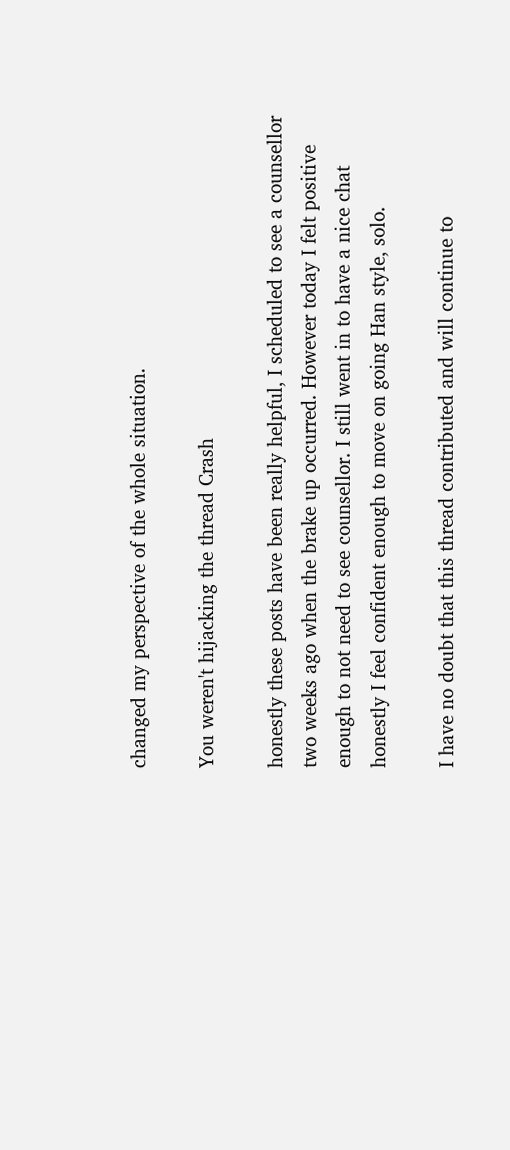changed my perspective of the whole situation.

You weren't hijacking the thread Crash

honestly these posts have been really helpful, I scheduled to see a counsellor two weeks ago when the brake up occurred. However today I felt positive enough to not need to see counsellor. I still went in to have a nice chat honestly I feel confident enough to move on going Han style, solo.

I have no doubt that this thread contributed and will continue to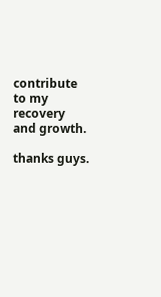contribute to my recovery and growth.

thanks guys.